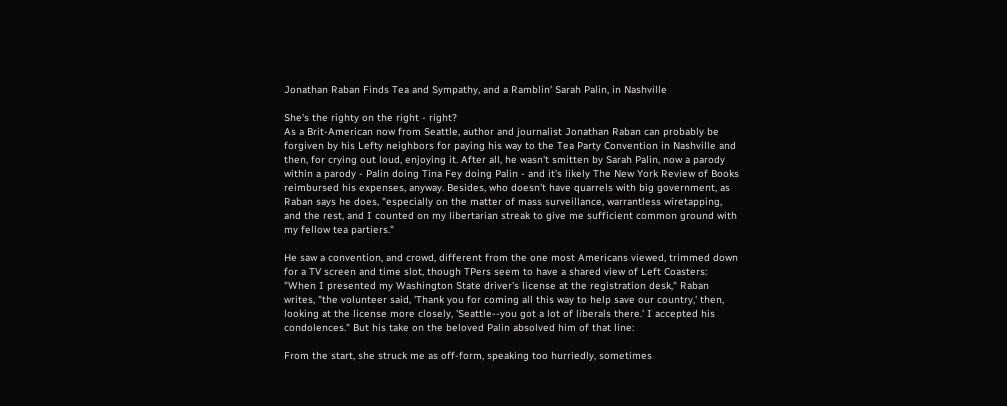Jonathan Raban Finds Tea and Sympathy, and a Ramblin' Sarah Palin, in Nashville

She's the righty on the right - right?
As a Brit-American now from Seattle, author and journalist Jonathan Raban can probably be forgiven by his Lefty neighbors for paying his way to the Tea Party Convention in Nashville and then, for crying out loud, enjoying it. After all, he wasn't smitten by Sarah Palin, now a parody within a parody - Palin doing Tina Fey doing Palin - and it's likely The New York Review of Books reimbursed his expenses, anyway. Besides, who doesn't have quarrels with big government, as Raban says he does, "especially on the matter of mass surveillance, warrantless wiretapping, and the rest, and I counted on my libertarian streak to give me sufficient common ground with my fellow tea partiers."

He saw a convention, and crowd, different from the one most Americans viewed, trimmed down for a TV screen and time slot, though TPers seem to have a shared view of Left Coasters: "When I presented my Washington State driver's license at the registration desk," Raban writes, "the volunteer said, 'Thank you for coming all this way to help save our country,' then, looking at the license more closely, 'Seattle--you got a lot of liberals there.' I accepted his condolences." But his take on the beloved Palin absolved him of that line:

From the start, she struck me as off-form, speaking too hurriedly, sometimes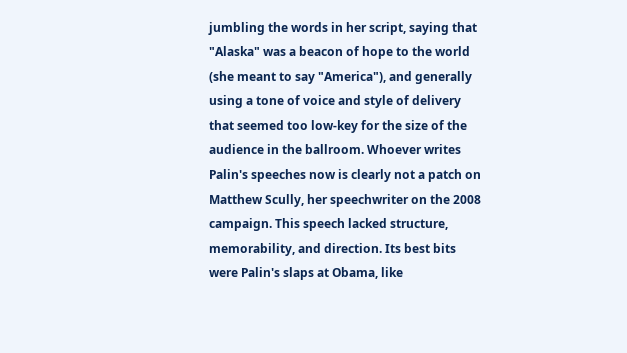jumbling the words in her script, saying that "Alaska" was a beacon of hope to the world (she meant to say "America"), and generally using a tone of voice and style of delivery that seemed too low-key for the size of the audience in the ballroom. Whoever writes Palin's speeches now is clearly not a patch on Matthew Scully, her speechwriter on the 2008 campaign. This speech lacked structure, memorability, and direction. Its best bits were Palin's slaps at Obama, like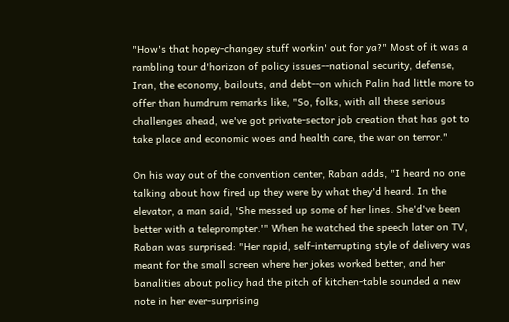"How's that hopey-changey stuff workin' out for ya?" Most of it was a rambling tour d'horizon of policy issues--national security, defense, Iran, the economy, bailouts, and debt--on which Palin had little more to offer than humdrum remarks like, "So, folks, with all these serious challenges ahead, we've got private-sector job creation that has got to take place and economic woes and health care, the war on terror."

On his way out of the convention center, Raban adds, "I heard no one talking about how fired up they were by what they'd heard. In the elevator, a man said, 'She messed up some of her lines. She'd've been better with a teleprompter.'" When he watched the speech later on TV, Raban was surprised: "Her rapid, self-interrupting style of delivery was meant for the small screen where her jokes worked better, and her banalities about policy had the pitch of kitchen-table sounded a new note in her ever-surprising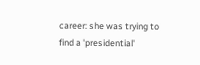career: she was trying to find a 'presidential'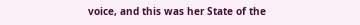voice, and this was her State of the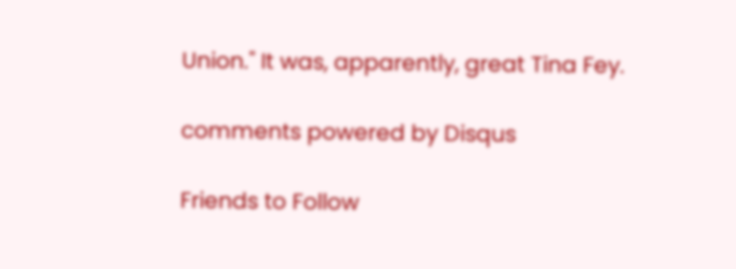Union." It was, apparently, great Tina Fey.

comments powered by Disqus

Friends to Follow